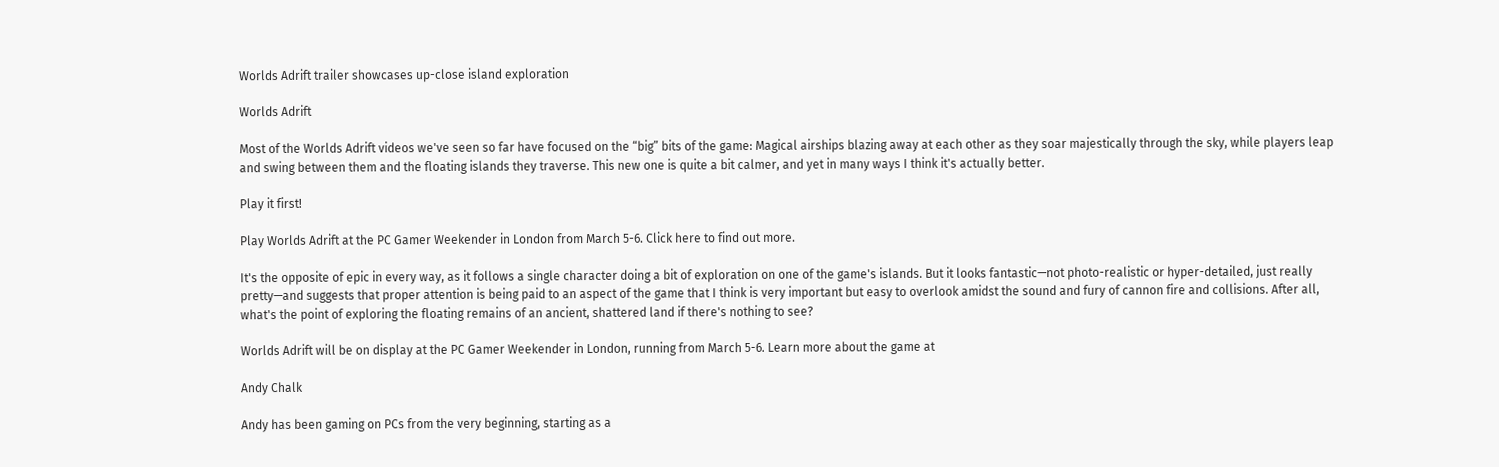Worlds Adrift trailer showcases up-close island exploration

Worlds Adrift

Most of the Worlds Adrift videos we've seen so far have focused on the “big” bits of the game: Magical airships blazing away at each other as they soar majestically through the sky, while players leap and swing between them and the floating islands they traverse. This new one is quite a bit calmer, and yet in many ways I think it's actually better.

Play it first!

Play Worlds Adrift at the PC Gamer Weekender in London from March 5-6. Click here to find out more.

It's the opposite of epic in every way, as it follows a single character doing a bit of exploration on one of the game's islands. But it looks fantastic—not photo-realistic or hyper-detailed, just really pretty—and suggests that proper attention is being paid to an aspect of the game that I think is very important but easy to overlook amidst the sound and fury of cannon fire and collisions. After all, what's the point of exploring the floating remains of an ancient, shattered land if there's nothing to see?

Worlds Adrift will be on display at the PC Gamer Weekender in London, running from March 5-6. Learn more about the game at

Andy Chalk

Andy has been gaming on PCs from the very beginning, starting as a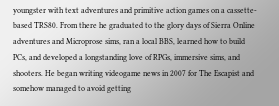youngster with text adventures and primitive action games on a cassette-based TRS80. From there he graduated to the glory days of Sierra Online adventures and Microprose sims, ran a local BBS, learned how to build PCs, and developed a longstanding love of RPGs, immersive sims, and shooters. He began writing videogame news in 2007 for The Escapist and somehow managed to avoid getting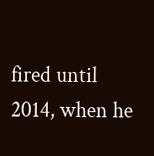fired until 2014, when he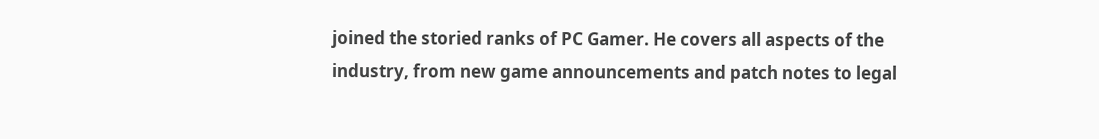joined the storied ranks of PC Gamer. He covers all aspects of the industry, from new game announcements and patch notes to legal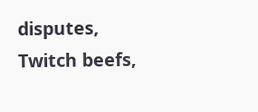disputes, Twitch beefs,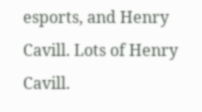esports, and Henry Cavill. Lots of Henry Cavill.